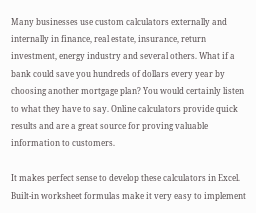Many businesses use custom calculators externally and internally in finance, real estate, insurance, return investment, energy industry and several others. What if a bank could save you hundreds of dollars every year by choosing another mortgage plan? You would certainly listen to what they have to say. Online calculators provide quick results and are a great source for proving valuable information to customers.

It makes perfect sense to develop these calculators in Excel. Built-in worksheet formulas make it very easy to implement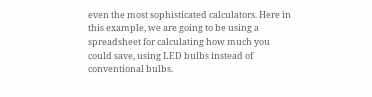even the most sophisticated calculators. Here in this example, we are going to be using a spreadsheet for calculating how much you could save, using LED bulbs instead of conventional bulbs.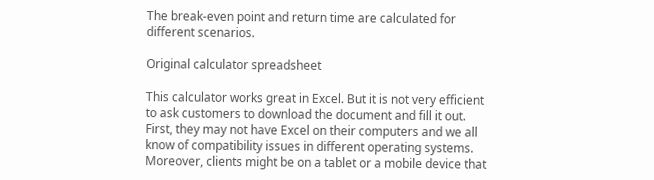The break-even point and return time are calculated for different scenarios.

Original calculator spreadsheet

This calculator works great in Excel. But it is not very efficient to ask customers to download the document and fill it out. First, they may not have Excel on their computers and we all know of compatibility issues in different operating systems. Moreover, clients might be on a tablet or a mobile device that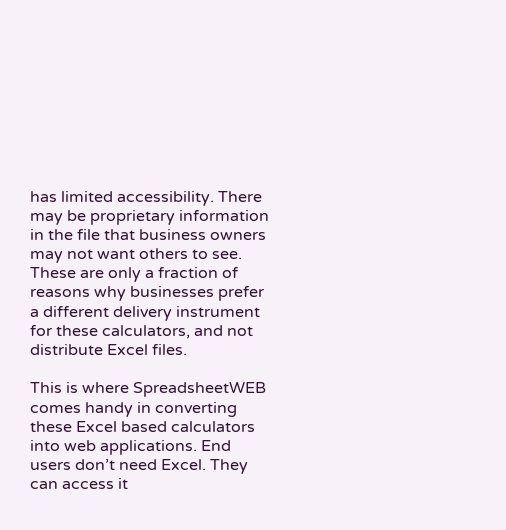has limited accessibility. There may be proprietary information in the file that business owners may not want others to see. These are only a fraction of reasons why businesses prefer a different delivery instrument for these calculators, and not distribute Excel files.

This is where SpreadsheetWEB comes handy in converting these Excel based calculators into web applications. End users don’t need Excel. They can access it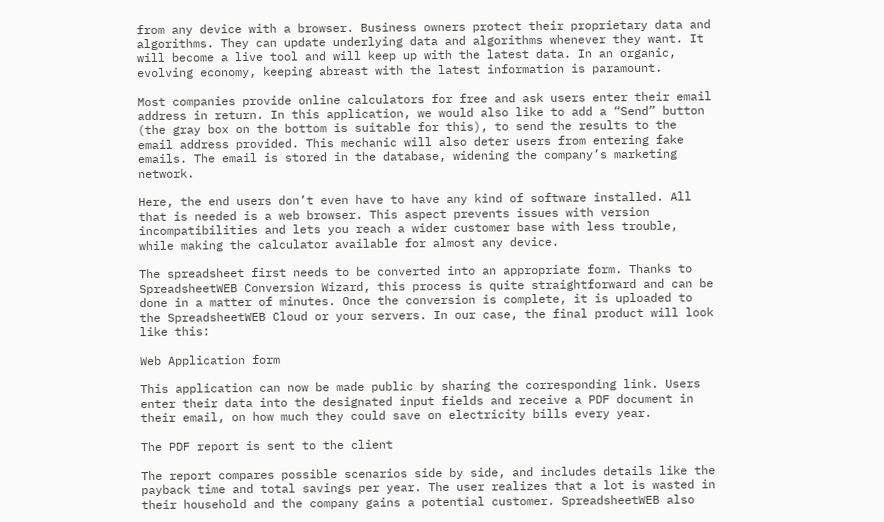from any device with a browser. Business owners protect their proprietary data and algorithms. They can update underlying data and algorithms whenever they want. It will become a live tool and will keep up with the latest data. In an organic, evolving economy, keeping abreast with the latest information is paramount.

Most companies provide online calculators for free and ask users enter their email address in return. In this application, we would also like to add a “Send” button (the gray box on the bottom is suitable for this), to send the results to the email address provided. This mechanic will also deter users from entering fake emails. The email is stored in the database, widening the company’s marketing network.

Here, the end users don’t even have to have any kind of software installed. All that is needed is a web browser. This aspect prevents issues with version incompatibilities and lets you reach a wider customer base with less trouble, while making the calculator available for almost any device.

The spreadsheet first needs to be converted into an appropriate form. Thanks to SpreadsheetWEB Conversion Wizard, this process is quite straightforward and can be done in a matter of minutes. Once the conversion is complete, it is uploaded to the SpreadsheetWEB Cloud or your servers. In our case, the final product will look like this:

Web Application form

This application can now be made public by sharing the corresponding link. Users enter their data into the designated input fields and receive a PDF document in their email, on how much they could save on electricity bills every year.

The PDF report is sent to the client

The report compares possible scenarios side by side, and includes details like the payback time and total savings per year. The user realizes that a lot is wasted in their household and the company gains a potential customer. SpreadsheetWEB also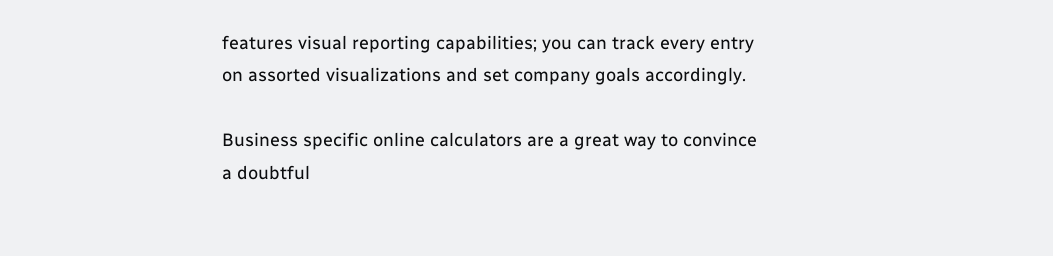features visual reporting capabilities; you can track every entry on assorted visualizations and set company goals accordingly.

Business specific online calculators are a great way to convince a doubtful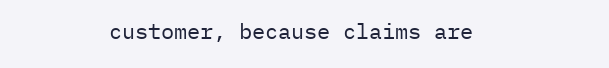customer, because claims are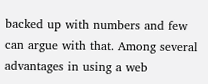backed up with numbers and few can argue with that. Among several advantages in using a web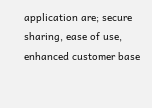application are; secure sharing, ease of use, enhanced customer base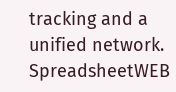tracking and a unified network. SpreadsheetWEB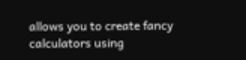allows you to create fancy calculators using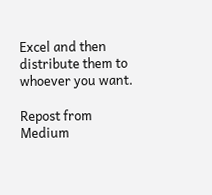Excel and then distribute them to whoever you want.

Repost from Medium